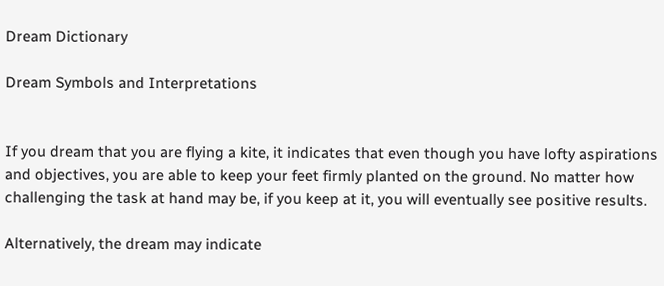Dream Dictionary

Dream Symbols and Interpretations


If you dream that you are flying a kite, it indicates that even though you have lofty aspirations and objectives, you are able to keep your feet firmly planted on the ground. No matter how challenging the task at hand may be, if you keep at it, you will eventually see positive results.

Alternatively, the dream may indicate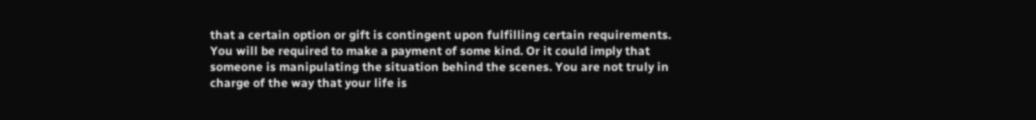that a certain option or gift is contingent upon fulfilling certain requirements. You will be required to make a payment of some kind. Or it could imply that someone is manipulating the situation behind the scenes. You are not truly in charge of the way that your life is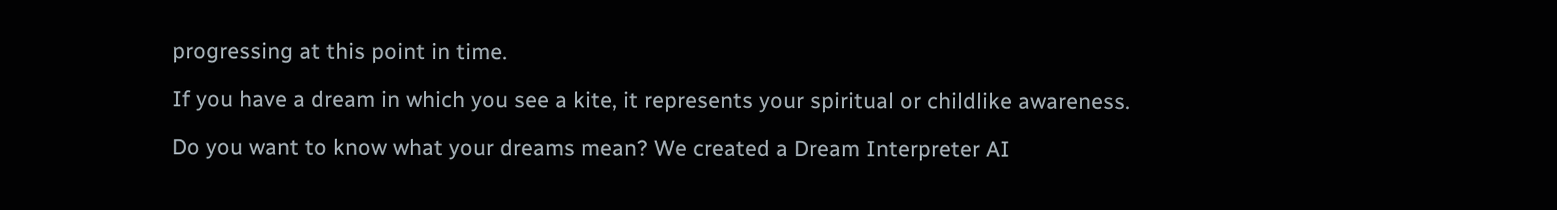progressing at this point in time.

If you have a dream in which you see a kite, it represents your spiritual or childlike awareness.

Do you want to know what your dreams mean? We created a Dream Interpreter AI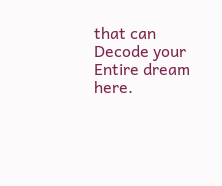that can Decode your Entire dream here.